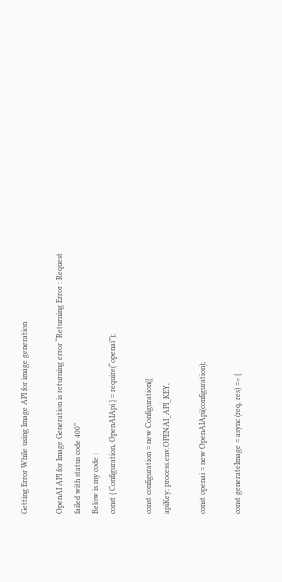Getting Error While using Image API for image generation

OpenAI API for Image Generation is returning error “Returning Error : Request failed with status code 400”
Below is my code :
const { Configuration, OpenAIApi } = require(“openai”);

const configuration = new Configuration({
apiKey: process.env.OPENAI_API_KEY,

const openai = new OpenAIApi(configuration);

const generateImage = async (req, res) => {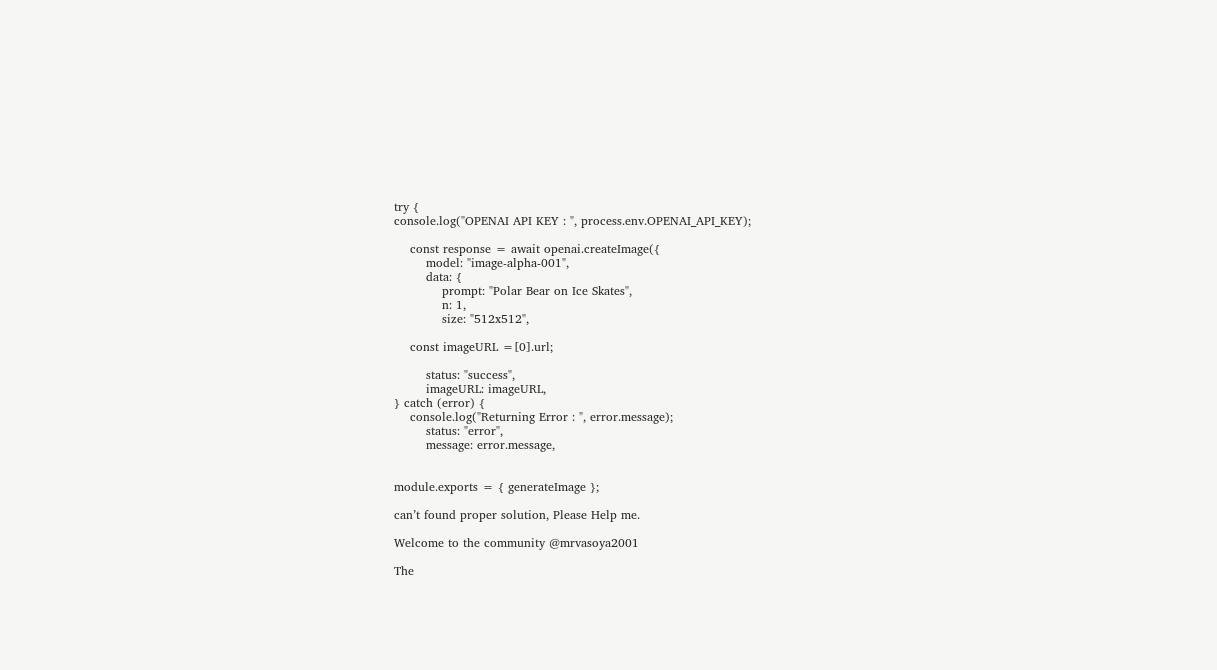try {
console.log("OPENAI API KEY : ", process.env.OPENAI_API_KEY);

    const response = await openai.createImage({
        model: "image-alpha-001",
        data: {
            prompt: "Polar Bear on Ice Skates",
            n: 1,
            size: "512x512",

    const imageURL =[0].url;

        status: "success",
        imageURL: imageURL,
} catch (error) {
    console.log("Returning Error : ", error.message);
        status: "error",
        message: error.message,


module.exports = { generateImage };

can’t found proper solution, Please Help me.

Welcome to the community @mrvasoya2001

The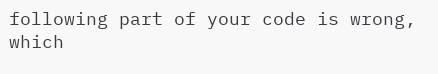following part of your code is wrong, which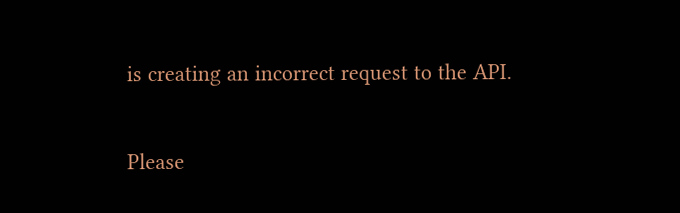is creating an incorrect request to the API.

Please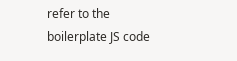refer to the boilerplate JS code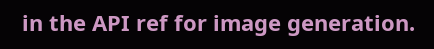in the API ref for image generation.